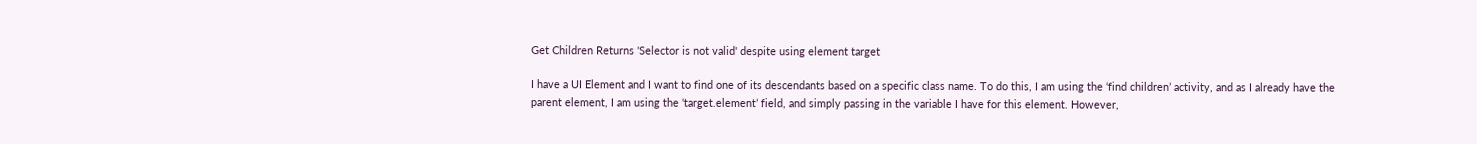Get Children Returns 'Selector is not valid' despite using element target

I have a UI Element and I want to find one of its descendants based on a specific class name. To do this, I am using the ‘find children’ activity, and as I already have the parent element, I am using the ‘target.element’ field, and simply passing in the variable I have for this element. However,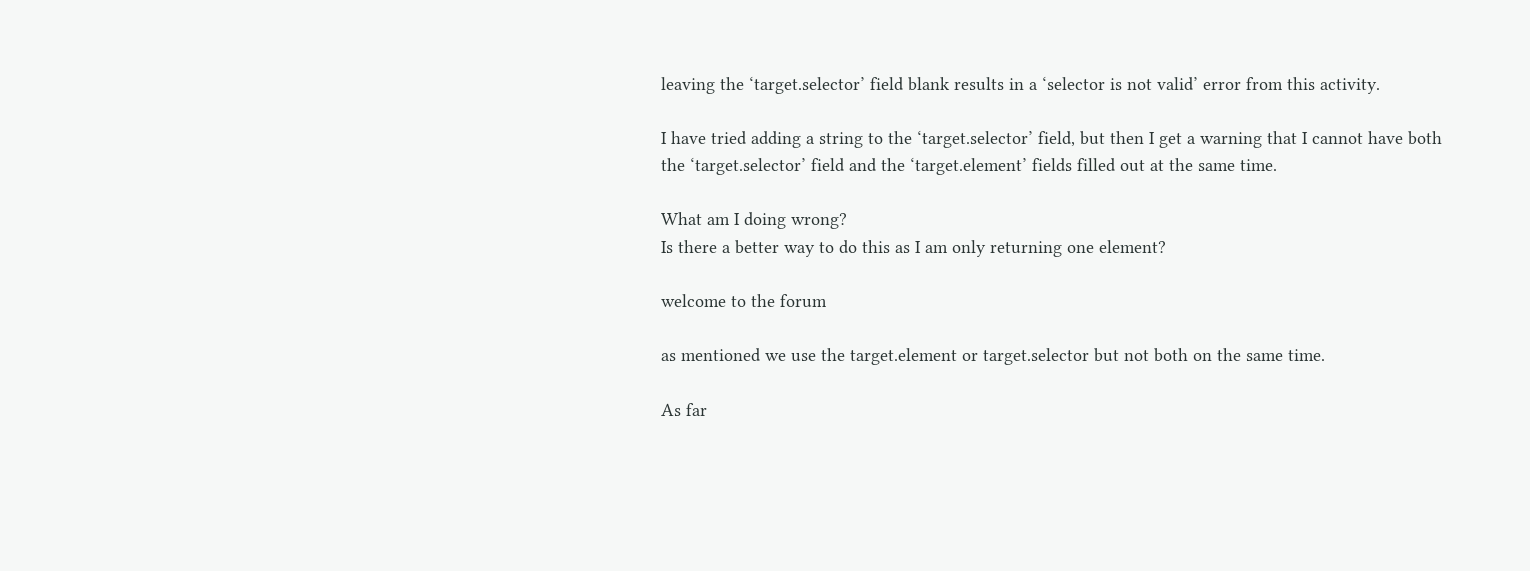leaving the ‘target.selector’ field blank results in a ‘selector is not valid’ error from this activity.

I have tried adding a string to the ‘target.selector’ field, but then I get a warning that I cannot have both the ‘target.selector’ field and the ‘target.element’ fields filled out at the same time.

What am I doing wrong?
Is there a better way to do this as I am only returning one element?

welcome to the forum

as mentioned we use the target.element or target.selector but not both on the same time.

As far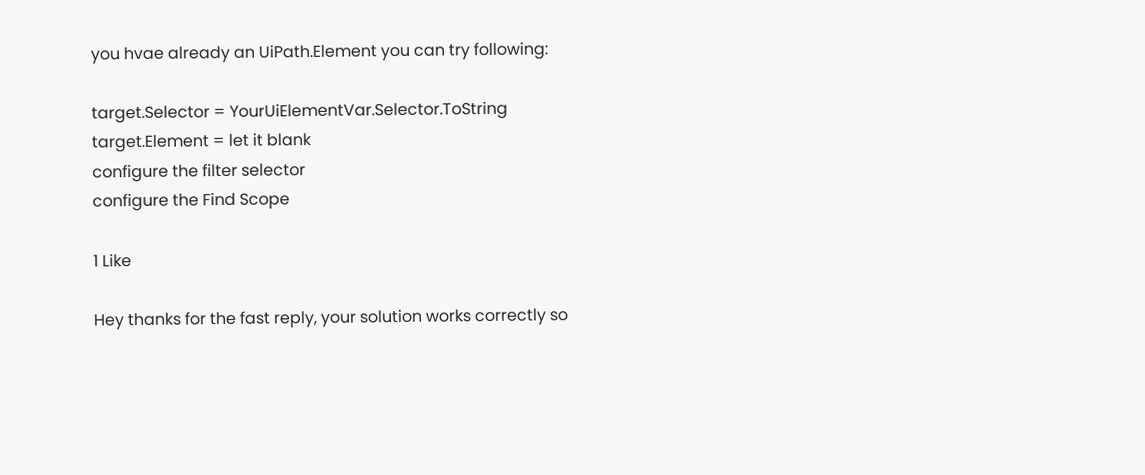you hvae already an UiPath.Element you can try following:

target.Selector = YourUiElementVar.Selector.ToString
target.Element = let it blank
configure the filter selector
configure the Find Scope

1 Like

Hey thanks for the fast reply, your solution works correctly so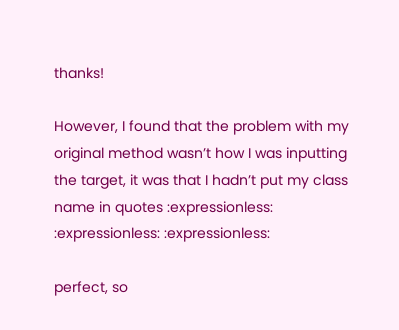thanks!

However, I found that the problem with my original method wasn’t how I was inputting the target, it was that I hadn’t put my class name in quotes :expressionless: :expressionless: :expressionless:

perfect, so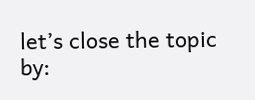let’s close the topic by: